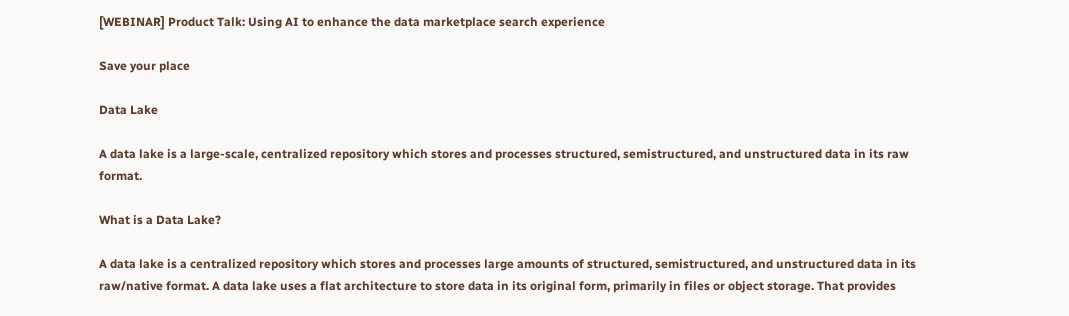[WEBINAR] Product Talk: Using AI to enhance the data marketplace search experience

Save your place

Data Lake

A data lake is a large-scale, centralized repository which stores and processes structured, semistructured, and unstructured data in its raw format.

What is a Data Lake?

A data lake is a centralized repository which stores and processes large amounts of structured, semistructured, and unstructured data in its raw/native format. A data lake uses a flat architecture to store data in its original form, primarily in files or object storage. That provides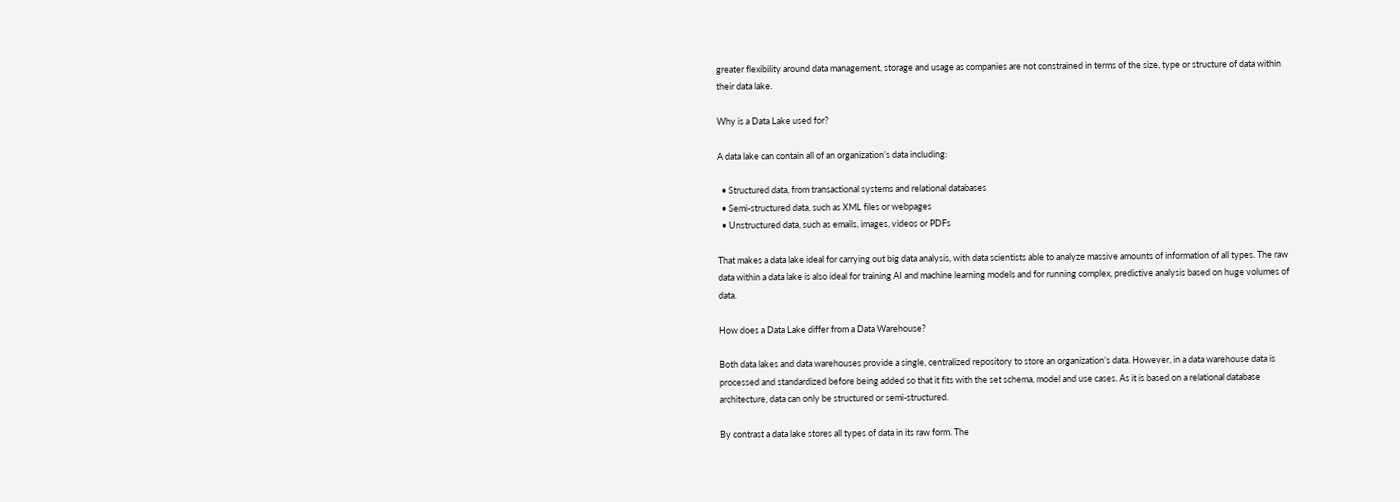greater flexibility around data management, storage and usage as companies are not constrained in terms of the size, type or structure of data within their data lake.

Why is a Data Lake used for?

A data lake can contain all of an organization’s data including:

  • Structured data, from transactional systems and relational databases
  • Semi-structured data, such as XML files or webpages
  • Unstructured data, such as emails, images, videos or PDFs

That makes a data lake ideal for carrying out big data analysis, with data scientists able to analyze massive amounts of information of all types. The raw data within a data lake is also ideal for training AI and machine learning models and for running complex, predictive analysis based on huge volumes of data.

How does a Data Lake differ from a Data Warehouse?

Both data lakes and data warehouses provide a single, centralized repository to store an organization’s data. However, in a data warehouse data is processed and standardized before being added so that it fits with the set schema, model and use cases. As it is based on a relational database architecture, data can only be structured or semi-structured.

By contrast a data lake stores all types of data in its raw form. The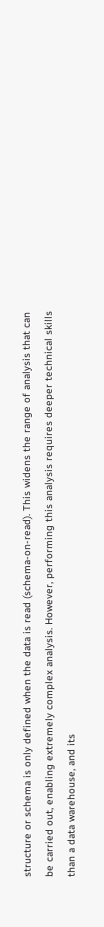structure or schema is only defined when the data is read (schema-on-read). This widens the range of analysis that can be carried out, enabling extremely complex analysis. However, performing this analysis requires deeper technical skills than a data warehouse, and its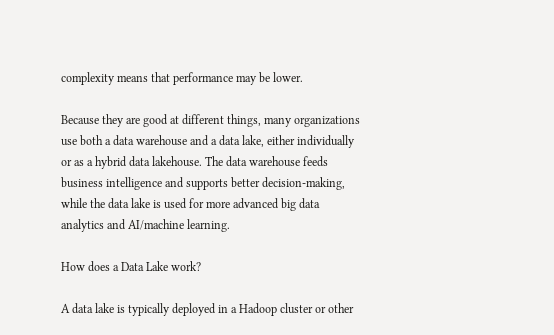complexity means that performance may be lower.

Because they are good at different things, many organizations use both a data warehouse and a data lake, either individually or as a hybrid data lakehouse. The data warehouse feeds business intelligence and supports better decision-making, while the data lake is used for more advanced big data analytics and AI/machine learning.

How does a Data Lake work?

A data lake is typically deployed in a Hadoop cluster or other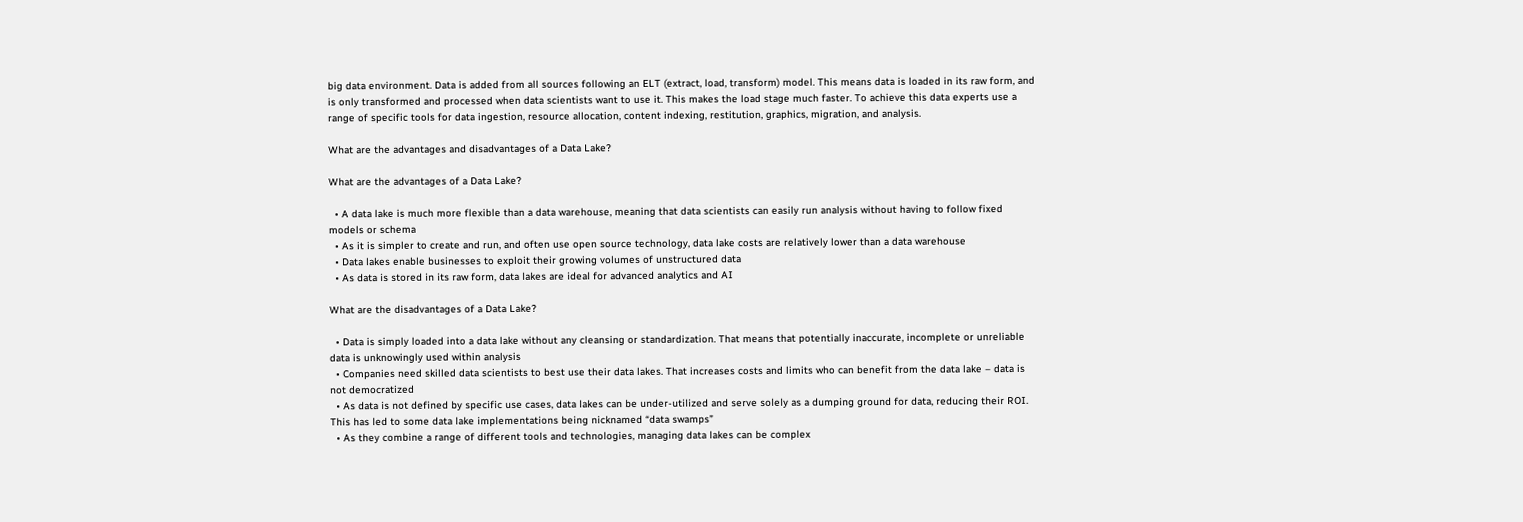big data environment. Data is added from all sources following an ELT (extract, load, transform) model. This means data is loaded in its raw form, and is only transformed and processed when data scientists want to use it. This makes the load stage much faster. To achieve this data experts use a range of specific tools for data ingestion, resource allocation, content indexing, restitution, graphics, migration, and analysis.

What are the advantages and disadvantages of a Data Lake?

What are the advantages of a Data Lake?

  • A data lake is much more flexible than a data warehouse, meaning that data scientists can easily run analysis without having to follow fixed models or schema
  • As it is simpler to create and run, and often use open source technology, data lake costs are relatively lower than a data warehouse
  • Data lakes enable businesses to exploit their growing volumes of unstructured data
  • As data is stored in its raw form, data lakes are ideal for advanced analytics and AI

What are the disadvantages of a Data Lake?

  • Data is simply loaded into a data lake without any cleansing or standardization. That means that potentially inaccurate, incomplete or unreliable data is unknowingly used within analysis
  • Companies need skilled data scientists to best use their data lakes. That increases costs and limits who can benefit from the data lake – data is not democratized
  • As data is not defined by specific use cases, data lakes can be under-utilized and serve solely as a dumping ground for data, reducing their ROI. This has led to some data lake implementations being nicknamed “data swamps”
  • As they combine a range of different tools and technologies, managing data lakes can be complex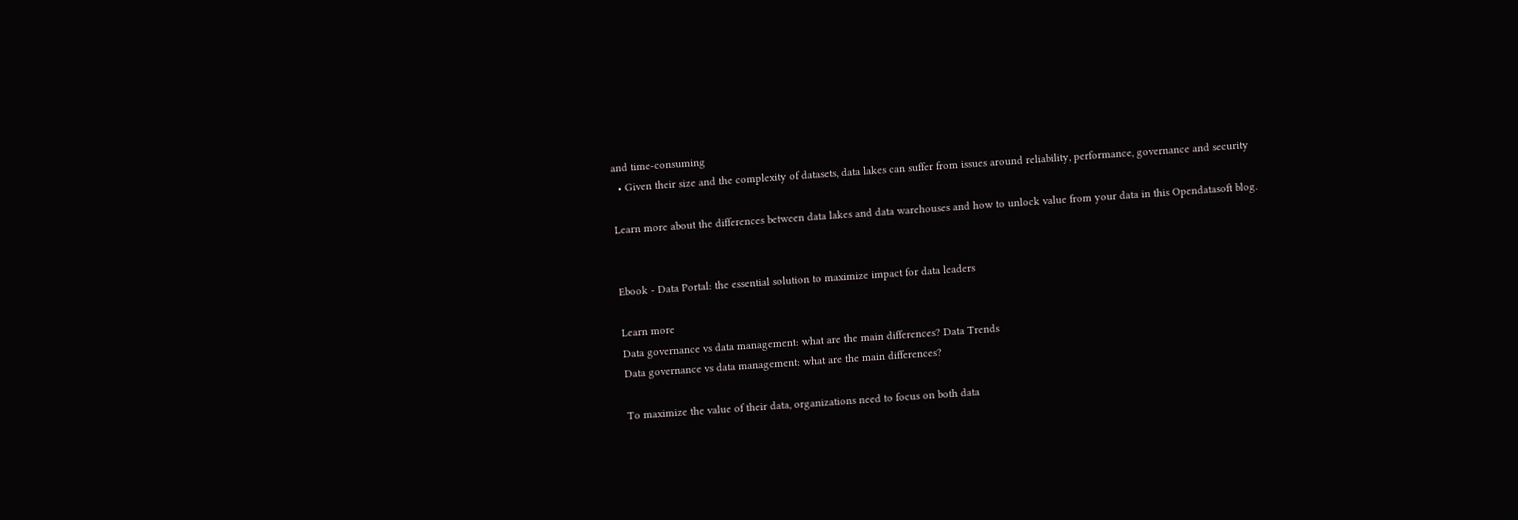and time-consuming
  • Given their size and the complexity of datasets, data lakes can suffer from issues around reliability, performance, governance and security

Learn more about the differences between data lakes and data warehouses and how to unlock value from your data in this Opendatasoft blog.


Ebook - Data Portal: the essential solution to maximize impact for data leaders

Learn more
Data governance vs data management: what are the main differences? Data Trends
Data governance vs data management: what are the main differences?

To maximize the value of their data, organizations need to focus on both data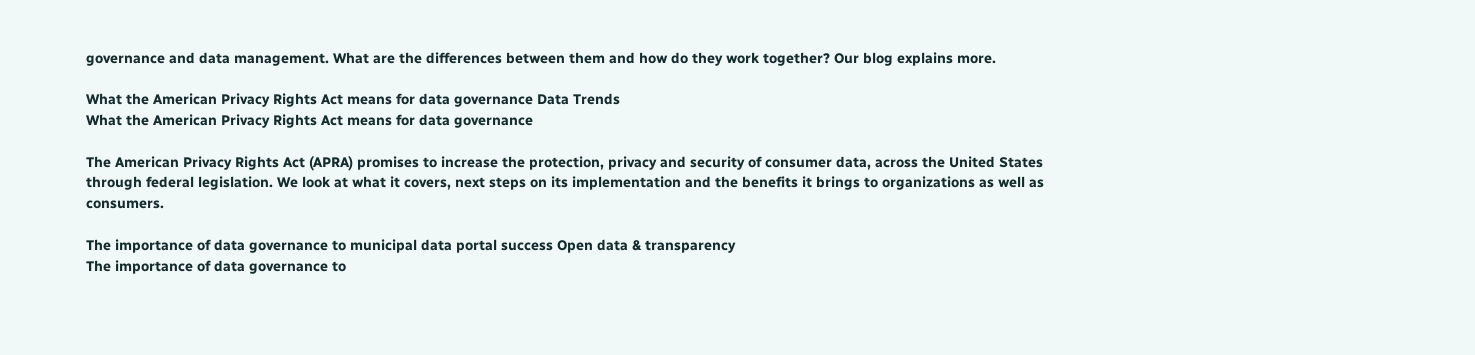governance and data management. What are the differences between them and how do they work together? Our blog explains more.

What the American Privacy Rights Act means for data governance Data Trends
What the American Privacy Rights Act means for data governance

The American Privacy Rights Act (APRA) promises to increase the protection, privacy and security of consumer data, across the United States through federal legislation. We look at what it covers, next steps on its implementation and the benefits it brings to organizations as well as consumers.

The importance of data governance to municipal data portal success Open data & transparency
The importance of data governance to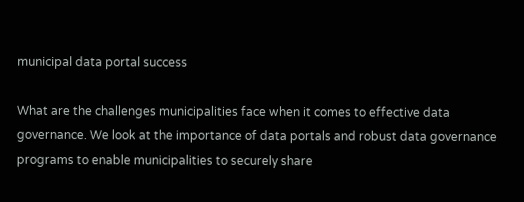municipal data portal success

What are the challenges municipalities face when it comes to effective data governance. We look at the importance of data portals and robust data governance programs to enable municipalities to securely share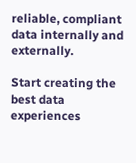reliable, compliant data internally and externally.

Start creating the best data experiences